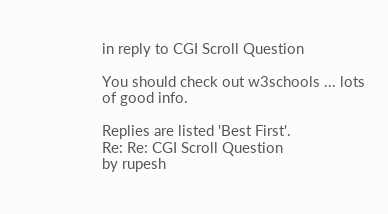in reply to CGI Scroll Question

You should check out w3schools ... lots of good info.

Replies are listed 'Best First'.
Re: Re: CGI Scroll Question
by rupesh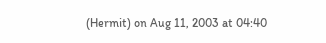(Hermit) on Aug 11, 2003 at 04:40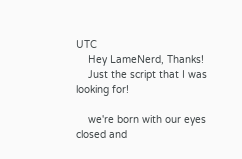UTC
    Hey LameNerd, Thanks!
    Just the script that I was looking for!

    we're born with our eyes closed and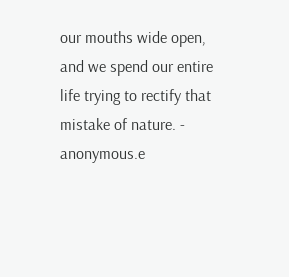our mouths wide open, and we spend our entire life trying to rectify that mistake of nature. - anonymous.e